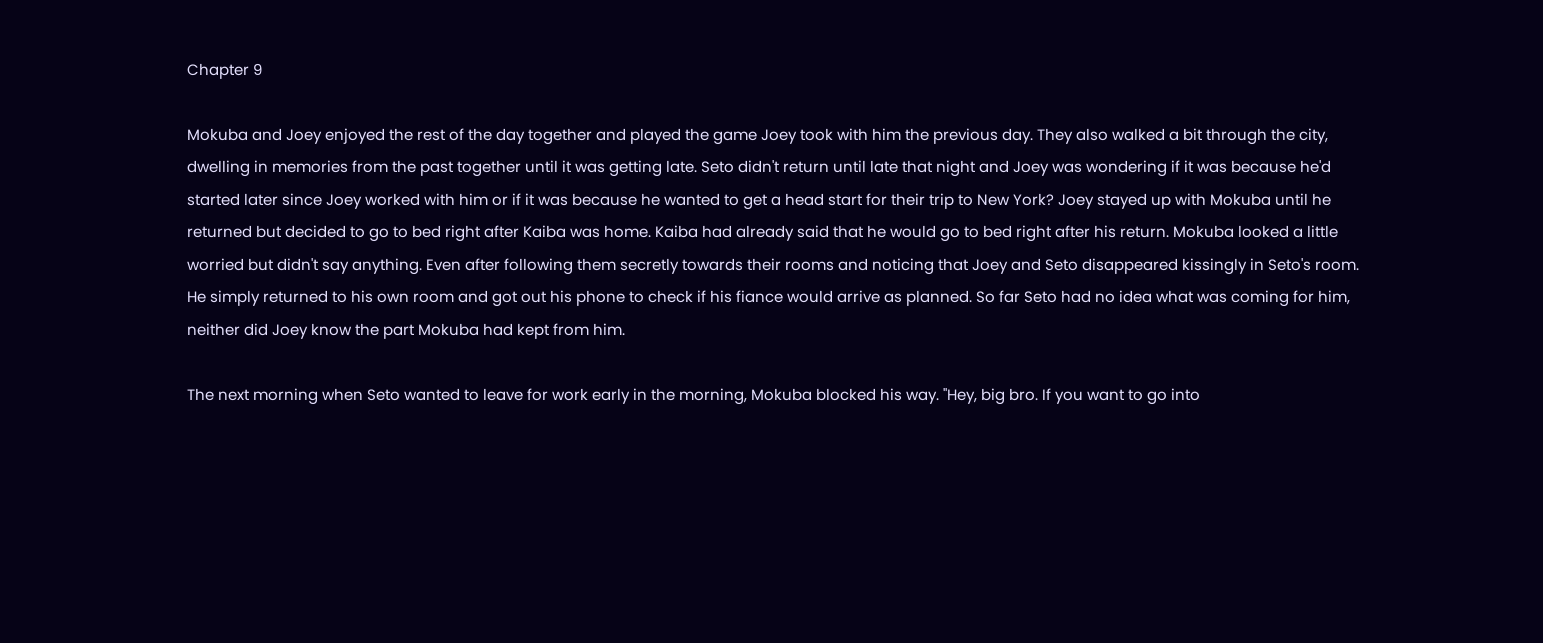Chapter 9

Mokuba and Joey enjoyed the rest of the day together and played the game Joey took with him the previous day. They also walked a bit through the city, dwelling in memories from the past together until it was getting late. Seto didn't return until late that night and Joey was wondering if it was because he'd started later since Joey worked with him or if it was because he wanted to get a head start for their trip to New York? Joey stayed up with Mokuba until he returned but decided to go to bed right after Kaiba was home. Kaiba had already said that he would go to bed right after his return. Mokuba looked a little worried but didn't say anything. Even after following them secretly towards their rooms and noticing that Joey and Seto disappeared kissingly in Seto's room. He simply returned to his own room and got out his phone to check if his fiance would arrive as planned. So far Seto had no idea what was coming for him, neither did Joey know the part Mokuba had kept from him.

The next morning when Seto wanted to leave for work early in the morning, Mokuba blocked his way. "Hey, big bro. If you want to go into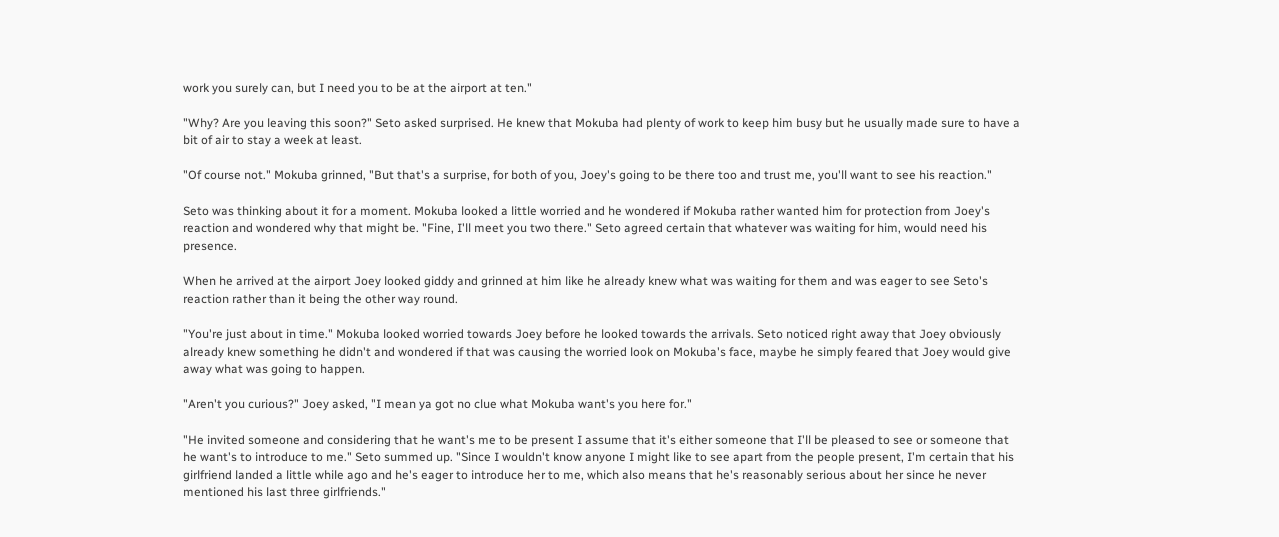work you surely can, but I need you to be at the airport at ten."

"Why? Are you leaving this soon?" Seto asked surprised. He knew that Mokuba had plenty of work to keep him busy but he usually made sure to have a bit of air to stay a week at least.

"Of course not." Mokuba grinned, "But that's a surprise, for both of you, Joey's going to be there too and trust me, you'll want to see his reaction."

Seto was thinking about it for a moment. Mokuba looked a little worried and he wondered if Mokuba rather wanted him for protection from Joey's reaction and wondered why that might be. "Fine, I'll meet you two there." Seto agreed certain that whatever was waiting for him, would need his presence.

When he arrived at the airport Joey looked giddy and grinned at him like he already knew what was waiting for them and was eager to see Seto's reaction rather than it being the other way round.

"You're just about in time." Mokuba looked worried towards Joey before he looked towards the arrivals. Seto noticed right away that Joey obviously already knew something he didn't and wondered if that was causing the worried look on Mokuba's face, maybe he simply feared that Joey would give away what was going to happen.

"Aren't you curious?" Joey asked, "I mean ya got no clue what Mokuba want's you here for."

"He invited someone and considering that he want's me to be present I assume that it's either someone that I'll be pleased to see or someone that he want's to introduce to me." Seto summed up. "Since I wouldn't know anyone I might like to see apart from the people present, I'm certain that his girlfriend landed a little while ago and he's eager to introduce her to me, which also means that he's reasonably serious about her since he never mentioned his last three girlfriends."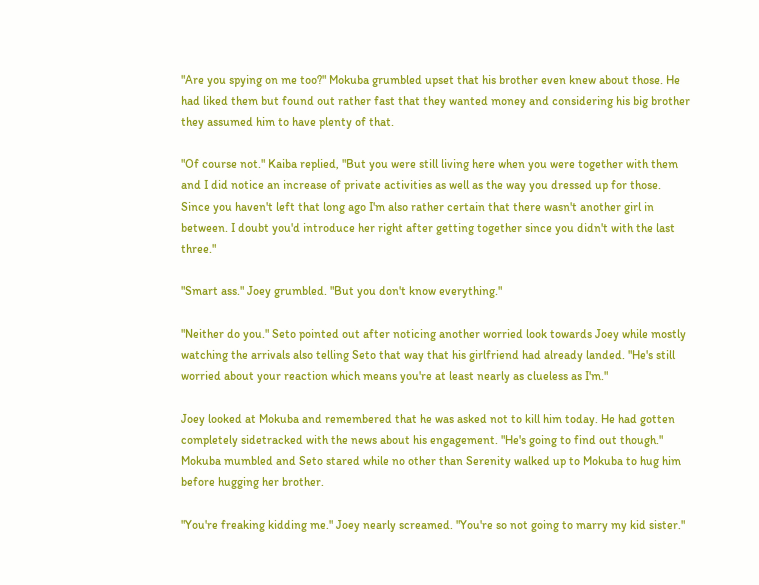"Are you spying on me too?" Mokuba grumbled upset that his brother even knew about those. He had liked them but found out rather fast that they wanted money and considering his big brother they assumed him to have plenty of that.

"Of course not." Kaiba replied, "But you were still living here when you were together with them and I did notice an increase of private activities as well as the way you dressed up for those. Since you haven't left that long ago I'm also rather certain that there wasn't another girl in between. I doubt you'd introduce her right after getting together since you didn't with the last three."

"Smart ass." Joey grumbled. "But you don't know everything."

"Neither do you." Seto pointed out after noticing another worried look towards Joey while mostly watching the arrivals also telling Seto that way that his girlfriend had already landed. "He's still worried about your reaction which means you're at least nearly as clueless as I'm."

Joey looked at Mokuba and remembered that he was asked not to kill him today. He had gotten completely sidetracked with the news about his engagement. "He's going to find out though." Mokuba mumbled and Seto stared while no other than Serenity walked up to Mokuba to hug him before hugging her brother.

"You're freaking kidding me." Joey nearly screamed. "You're so not going to marry my kid sister."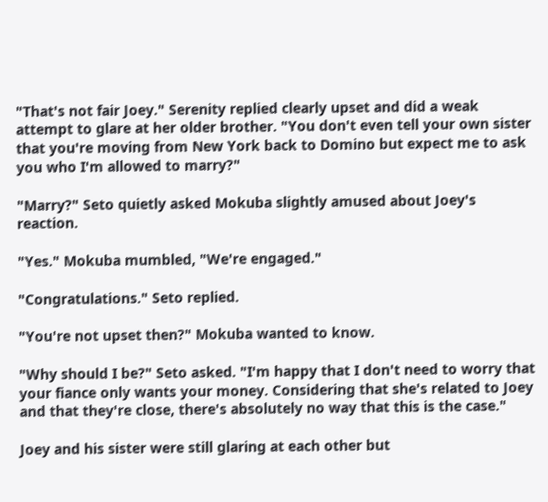"That's not fair Joey." Serenity replied clearly upset and did a weak attempt to glare at her older brother. "You don't even tell your own sister that you're moving from New York back to Domino but expect me to ask you who I'm allowed to marry?"

"Marry?" Seto quietly asked Mokuba slightly amused about Joey's reaction.

"Yes." Mokuba mumbled, "We're engaged."

"Congratulations." Seto replied.

"You're not upset then?" Mokuba wanted to know.

"Why should I be?" Seto asked. "I'm happy that I don't need to worry that your fiance only wants your money. Considering that she's related to Joey and that they're close, there's absolutely no way that this is the case."

Joey and his sister were still glaring at each other but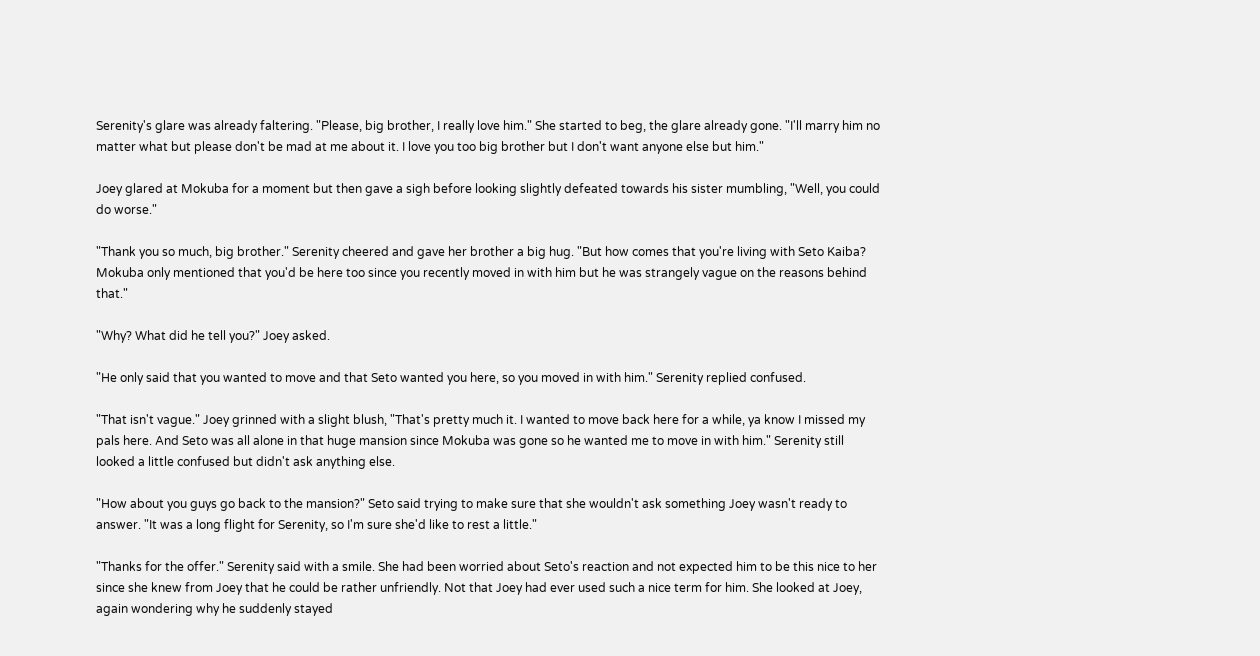Serenity's glare was already faltering. "Please, big brother, I really love him." She started to beg, the glare already gone. "I'll marry him no matter what but please don't be mad at me about it. I love you too big brother but I don't want anyone else but him."

Joey glared at Mokuba for a moment but then gave a sigh before looking slightly defeated towards his sister mumbling, "Well, you could do worse."

"Thank you so much, big brother." Serenity cheered and gave her brother a big hug. "But how comes that you're living with Seto Kaiba? Mokuba only mentioned that you'd be here too since you recently moved in with him but he was strangely vague on the reasons behind that."

"Why? What did he tell you?" Joey asked.

"He only said that you wanted to move and that Seto wanted you here, so you moved in with him." Serenity replied confused.

"That isn't vague." Joey grinned with a slight blush, "That's pretty much it. I wanted to move back here for a while, ya know I missed my pals here. And Seto was all alone in that huge mansion since Mokuba was gone so he wanted me to move in with him." Serenity still looked a little confused but didn't ask anything else.

"How about you guys go back to the mansion?" Seto said trying to make sure that she wouldn't ask something Joey wasn't ready to answer. "It was a long flight for Serenity, so I'm sure she'd like to rest a little."

"Thanks for the offer." Serenity said with a smile. She had been worried about Seto's reaction and not expected him to be this nice to her since she knew from Joey that he could be rather unfriendly. Not that Joey had ever used such a nice term for him. She looked at Joey, again wondering why he suddenly stayed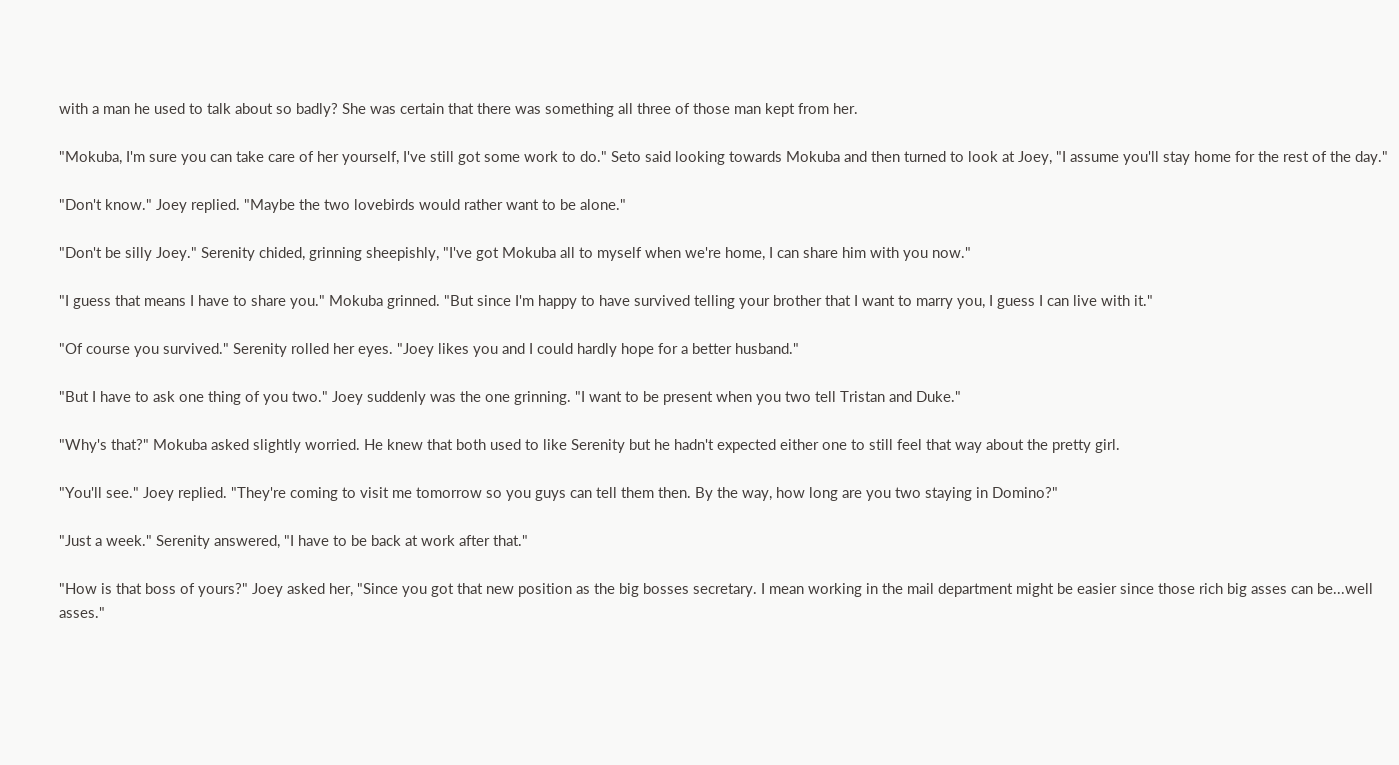with a man he used to talk about so badly? She was certain that there was something all three of those man kept from her.

"Mokuba, I'm sure you can take care of her yourself, I've still got some work to do." Seto said looking towards Mokuba and then turned to look at Joey, "I assume you'll stay home for the rest of the day."

"Don't know." Joey replied. "Maybe the two lovebirds would rather want to be alone."

"Don't be silly Joey." Serenity chided, grinning sheepishly, "I've got Mokuba all to myself when we're home, I can share him with you now."

"I guess that means I have to share you." Mokuba grinned. "But since I'm happy to have survived telling your brother that I want to marry you, I guess I can live with it."

"Of course you survived." Serenity rolled her eyes. "Joey likes you and I could hardly hope for a better husband."

"But I have to ask one thing of you two." Joey suddenly was the one grinning. "I want to be present when you two tell Tristan and Duke."

"Why's that?" Mokuba asked slightly worried. He knew that both used to like Serenity but he hadn't expected either one to still feel that way about the pretty girl.

"You'll see." Joey replied. "They're coming to visit me tomorrow so you guys can tell them then. By the way, how long are you two staying in Domino?"

"Just a week." Serenity answered, "I have to be back at work after that."

"How is that boss of yours?" Joey asked her, "Since you got that new position as the big bosses secretary. I mean working in the mail department might be easier since those rich big asses can be...well asses."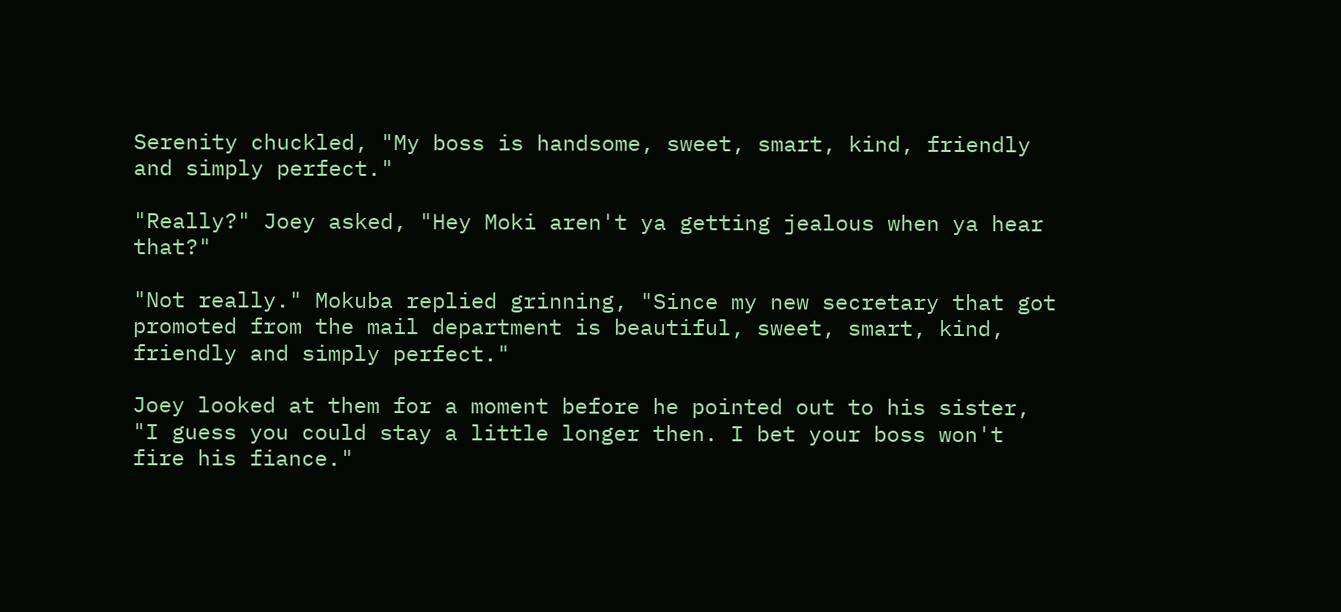Serenity chuckled, "My boss is handsome, sweet, smart, kind, friendly and simply perfect."

"Really?" Joey asked, "Hey Moki aren't ya getting jealous when ya hear that?"

"Not really." Mokuba replied grinning, "Since my new secretary that got promoted from the mail department is beautiful, sweet, smart, kind, friendly and simply perfect."

Joey looked at them for a moment before he pointed out to his sister, "I guess you could stay a little longer then. I bet your boss won't fire his fiance."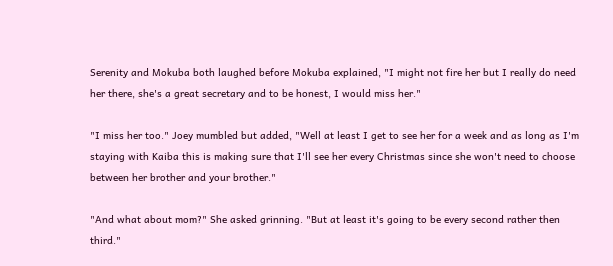Serenity and Mokuba both laughed before Mokuba explained, "I might not fire her but I really do need her there, she's a great secretary and to be honest, I would miss her."

"I miss her too." Joey mumbled but added, "Well at least I get to see her for a week and as long as I'm staying with Kaiba this is making sure that I'll see her every Christmas since she won't need to choose between her brother and your brother."

"And what about mom?" She asked grinning. "But at least it's going to be every second rather then third."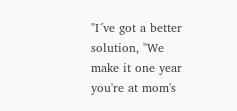"I´ve got a better solution, "We make it one year you're at mom's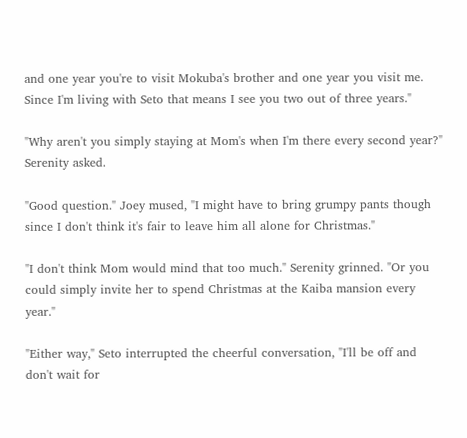and one year you're to visit Mokuba's brother and one year you visit me. Since I'm living with Seto that means I see you two out of three years."

"Why aren't you simply staying at Mom's when I'm there every second year?" Serenity asked.

"Good question." Joey mused, "I might have to bring grumpy pants though since I don't think it's fair to leave him all alone for Christmas."

"I don't think Mom would mind that too much." Serenity grinned. "Or you could simply invite her to spend Christmas at the Kaiba mansion every year."

"Either way," Seto interrupted the cheerful conversation, "I'll be off and don't wait for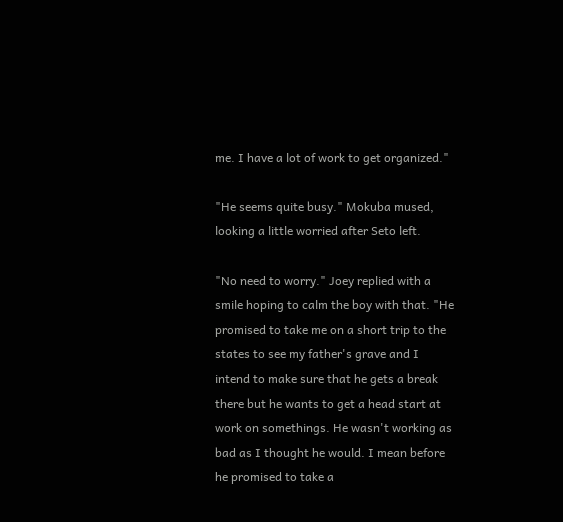me. I have a lot of work to get organized."

"He seems quite busy." Mokuba mused, looking a little worried after Seto left.

"No need to worry." Joey replied with a smile hoping to calm the boy with that. "He promised to take me on a short trip to the states to see my father's grave and I intend to make sure that he gets a break there but he wants to get a head start at work on somethings. He wasn't working as bad as I thought he would. I mean before he promised to take a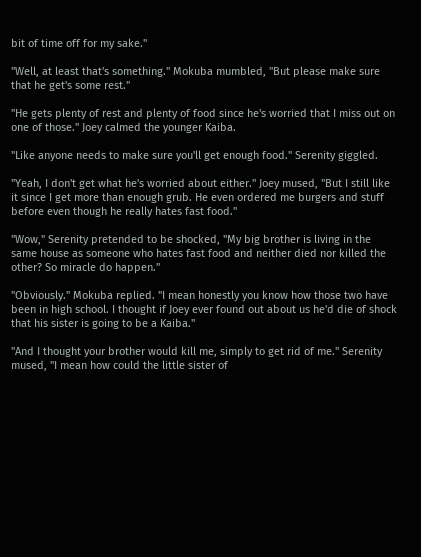bit of time off for my sake."

"Well, at least that's something." Mokuba mumbled, "But please make sure that he get's some rest."

"He gets plenty of rest and plenty of food since he's worried that I miss out on one of those." Joey calmed the younger Kaiba.

"Like anyone needs to make sure you'll get enough food." Serenity giggled.

"Yeah, I don't get what he's worried about either." Joey mused, "But I still like it since I get more than enough grub. He even ordered me burgers and stuff before even though he really hates fast food."

"Wow," Serenity pretended to be shocked, "My big brother is living in the same house as someone who hates fast food and neither died nor killed the other? So miracle do happen."

"Obviously." Mokuba replied. "I mean honestly you know how those two have been in high school. I thought if Joey ever found out about us he'd die of shock that his sister is going to be a Kaiba."

"And I thought your brother would kill me, simply to get rid of me." Serenity mused, "I mean how could the little sister of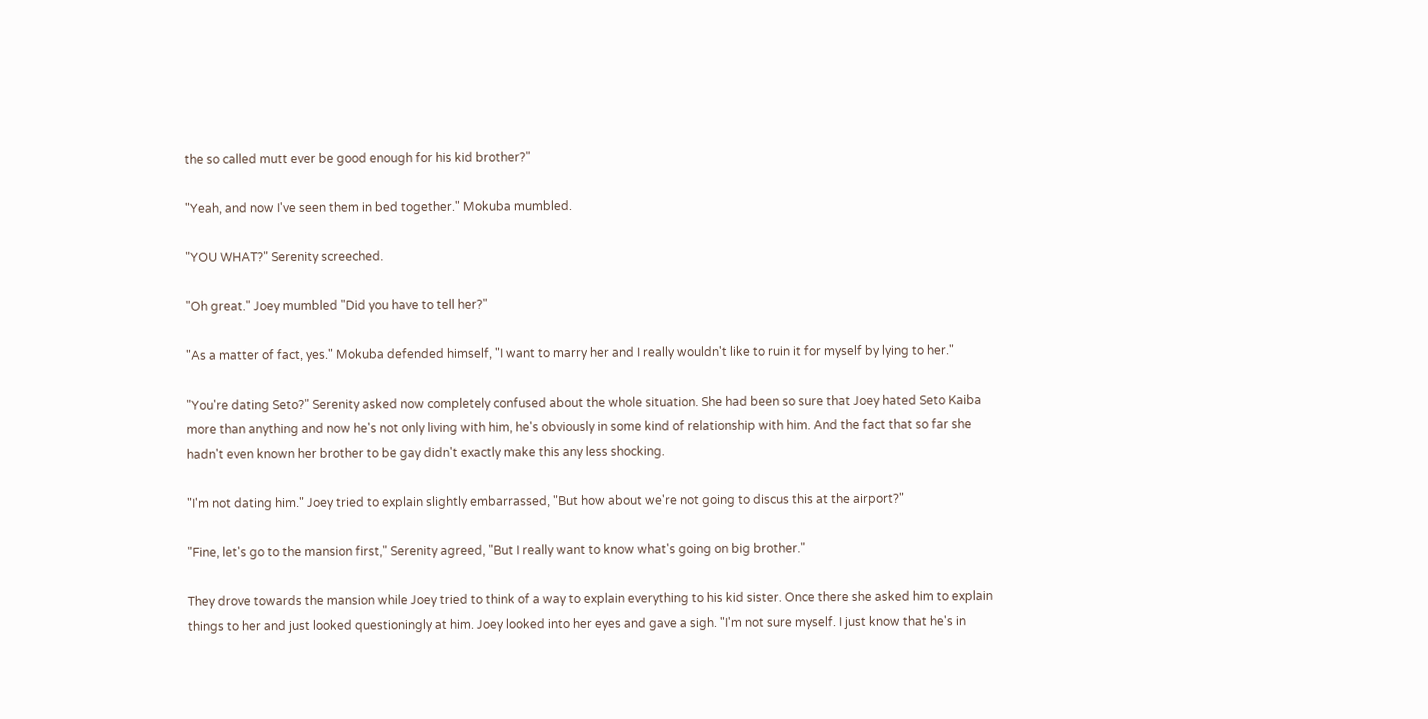the so called mutt ever be good enough for his kid brother?"

"Yeah, and now I've seen them in bed together." Mokuba mumbled.

"YOU WHAT?" Serenity screeched.

"Oh great." Joey mumbled "Did you have to tell her?"

"As a matter of fact, yes." Mokuba defended himself, "I want to marry her and I really wouldn't like to ruin it for myself by lying to her."

"You're dating Seto?" Serenity asked now completely confused about the whole situation. She had been so sure that Joey hated Seto Kaiba more than anything and now he's not only living with him, he's obviously in some kind of relationship with him. And the fact that so far she hadn't even known her brother to be gay didn't exactly make this any less shocking.

"I'm not dating him." Joey tried to explain slightly embarrassed, "But how about we're not going to discus this at the airport?"

"Fine, let's go to the mansion first," Serenity agreed, "But I really want to know what's going on big brother."

They drove towards the mansion while Joey tried to think of a way to explain everything to his kid sister. Once there she asked him to explain things to her and just looked questioningly at him. Joey looked into her eyes and gave a sigh. "I'm not sure myself. I just know that he's in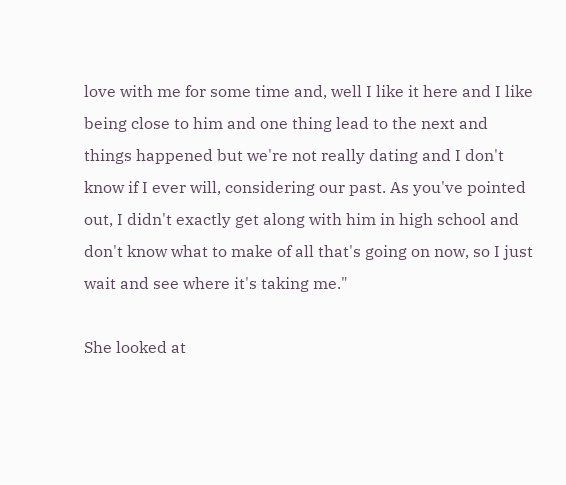love with me for some time and, well I like it here and I like being close to him and one thing lead to the next and things happened but we're not really dating and I don't know if I ever will, considering our past. As you've pointed out, I didn't exactly get along with him in high school and don't know what to make of all that's going on now, so I just wait and see where it's taking me."

She looked at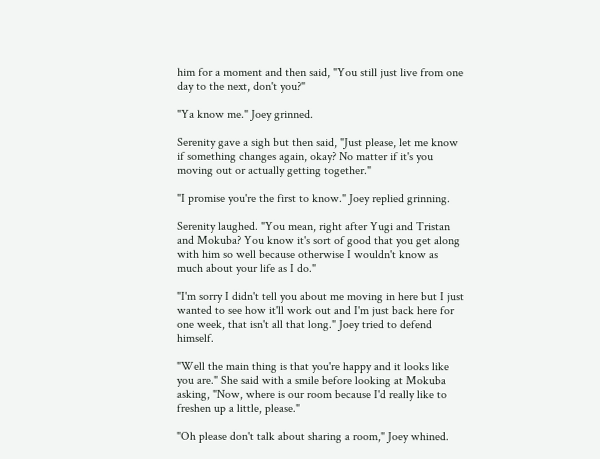him for a moment and then said, "You still just live from one day to the next, don't you?"

"Ya know me." Joey grinned.

Serenity gave a sigh but then said, "Just please, let me know if something changes again, okay? No matter if it's you moving out or actually getting together."

"I promise you're the first to know." Joey replied grinning.

Serenity laughed. "You mean, right after Yugi and Tristan and Mokuba? You know it's sort of good that you get along with him so well because otherwise I wouldn't know as much about your life as I do."

"I'm sorry I didn't tell you about me moving in here but I just wanted to see how it'll work out and I'm just back here for one week, that isn't all that long." Joey tried to defend himself.

"Well the main thing is that you're happy and it looks like you are." She said with a smile before looking at Mokuba asking, "Now, where is our room because I'd really like to freshen up a little, please."

"Oh please don't talk about sharing a room," Joey whined.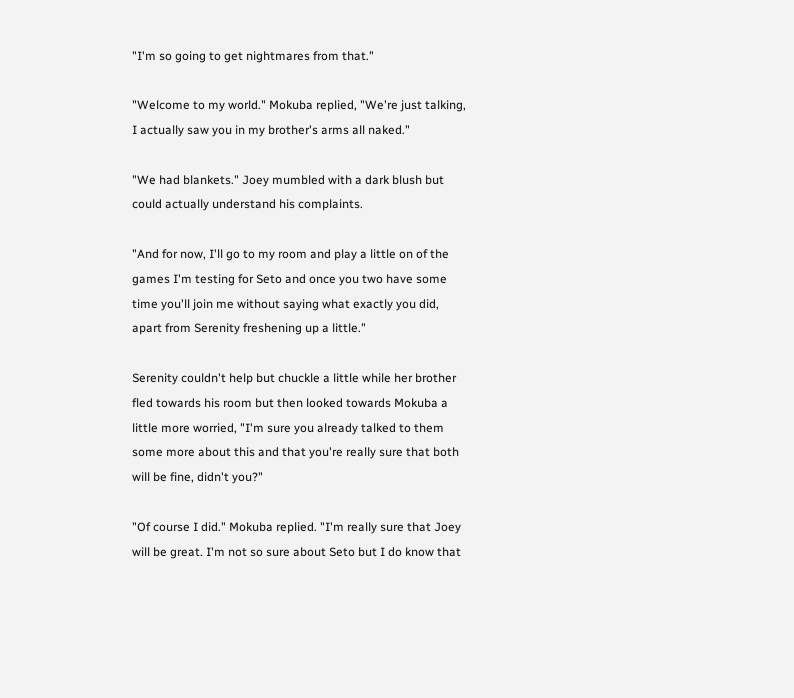"I'm so going to get nightmares from that."

"Welcome to my world." Mokuba replied, "We're just talking, I actually saw you in my brother's arms all naked."

"We had blankets." Joey mumbled with a dark blush but could actually understand his complaints.

"And for now, I'll go to my room and play a little on of the games I'm testing for Seto and once you two have some time you'll join me without saying what exactly you did, apart from Serenity freshening up a little."

Serenity couldn't help but chuckle a little while her brother fled towards his room but then looked towards Mokuba a little more worried, "I'm sure you already talked to them some more about this and that you're really sure that both will be fine, didn't you?"

"Of course I did." Mokuba replied. "I'm really sure that Joey will be great. I'm not so sure about Seto but I do know that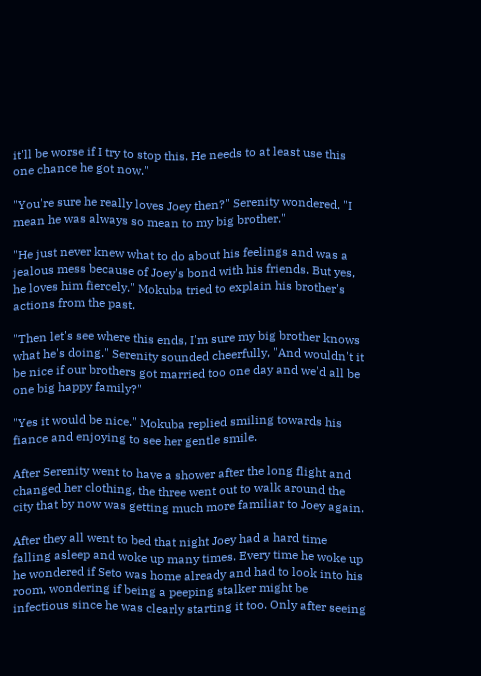it'll be worse if I try to stop this. He needs to at least use this one chance he got now."

"You're sure he really loves Joey then?" Serenity wondered. "I mean he was always so mean to my big brother."

"He just never knew what to do about his feelings and was a jealous mess because of Joey's bond with his friends. But yes, he loves him fiercely." Mokuba tried to explain his brother's actions from the past.

"Then let's see where this ends, I'm sure my big brother knows what he's doing." Serenity sounded cheerfully, "And wouldn't it be nice if our brothers got married too one day and we'd all be one big happy family?"

"Yes it would be nice." Mokuba replied smiling towards his fiance and enjoying to see her gentle smile.

After Serenity went to have a shower after the long flight and changed her clothing, the three went out to walk around the city that by now was getting much more familiar to Joey again.

After they all went to bed that night Joey had a hard time falling asleep and woke up many times. Every time he woke up he wondered if Seto was home already and had to look into his room, wondering if being a peeping stalker might be infectious since he was clearly starting it too. Only after seeing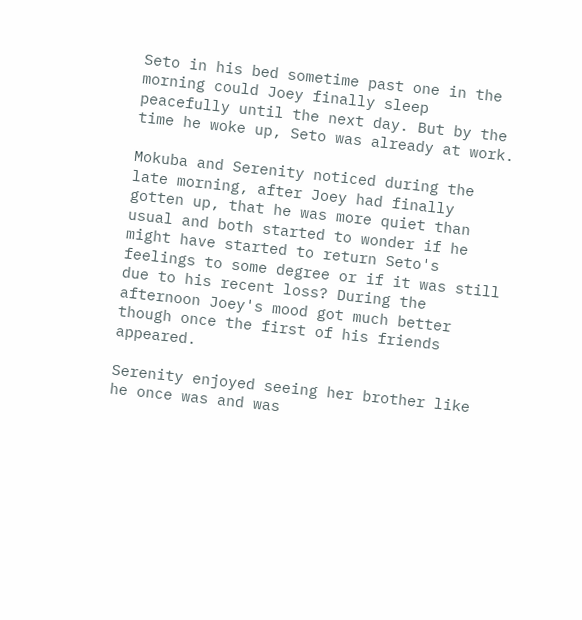Seto in his bed sometime past one in the morning could Joey finally sleep peacefully until the next day. But by the time he woke up, Seto was already at work.

Mokuba and Serenity noticed during the late morning, after Joey had finally gotten up, that he was more quiet than usual and both started to wonder if he might have started to return Seto's feelings to some degree or if it was still due to his recent loss? During the afternoon Joey's mood got much better though once the first of his friends appeared.

Serenity enjoyed seeing her brother like he once was and was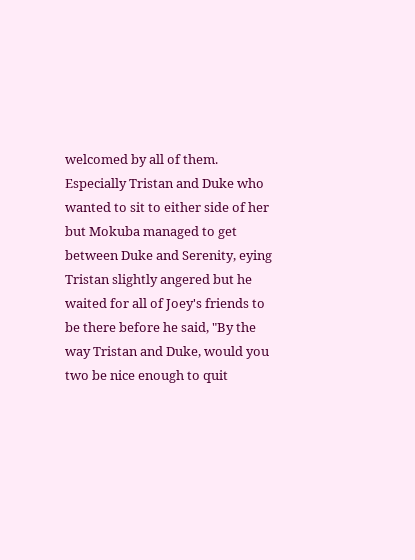welcomed by all of them. Especially Tristan and Duke who wanted to sit to either side of her but Mokuba managed to get between Duke and Serenity, eying Tristan slightly angered but he waited for all of Joey's friends to be there before he said, "By the way Tristan and Duke, would you two be nice enough to quit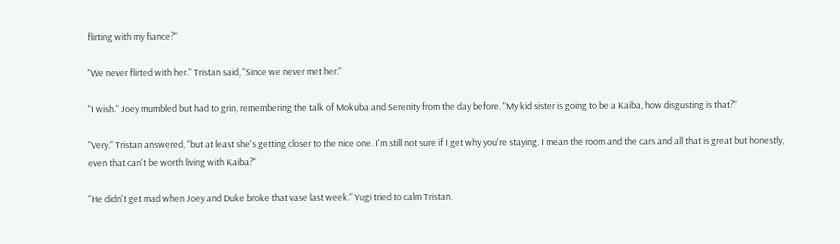flirting with my fiance?"

"We never flirted with her." Tristan said, "Since we never met her."

"I wish." Joey mumbled but had to grin, remembering the talk of Mokuba and Serenity from the day before. "My kid sister is going to be a Kaiba, how disgusting is that?"

"Very." Tristan answered, "but at least she's getting closer to the nice one. I'm still not sure if I get why you're staying. I mean the room and the cars and all that is great but honestly, even that can't be worth living with Kaiba?"

"He didn't get mad when Joey and Duke broke that vase last week." Yugi tried to calm Tristan.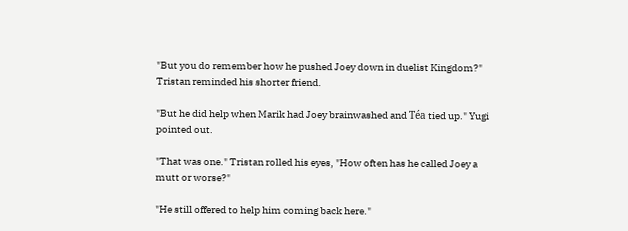"But you do remember how he pushed Joey down in duelist Kingdom?" Tristan reminded his shorter friend.

"But he did help when Marik had Joey brainwashed and Téa tied up." Yugi pointed out.

"That was one." Tristan rolled his eyes, "How often has he called Joey a mutt or worse?"

"He still offered to help him coming back here."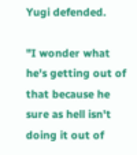Yugi defended.

"I wonder what he's getting out of that because he sure as hell isn't doing it out of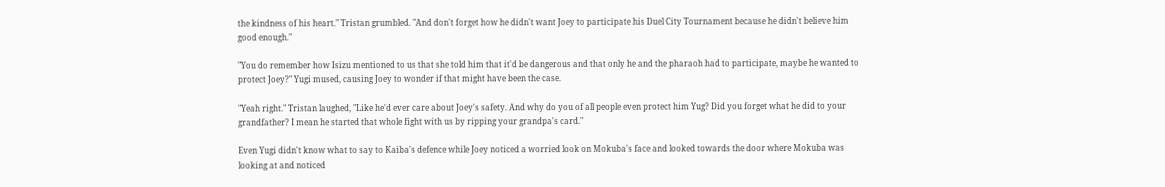the kindness of his heart." Tristan grumbled. "And don't forget how he didn't want Joey to participate his Duel City Tournament because he didn't believe him good enough."

"You do remember how Isizu mentioned to us that she told him that it'd be dangerous and that only he and the pharaoh had to participate, maybe he wanted to protect Joey?" Yugi mused, causing Joey to wonder if that might have been the case.

"Yeah right." Tristan laughed, "Like he'd ever care about Joey's safety. And why do you of all people even protect him Yug? Did you forget what he did to your grandfather? I mean he started that whole fight with us by ripping your grandpa's card."

Even Yugi didn't know what to say to Kaiba's defence while Joey noticed a worried look on Mokuba's face and looked towards the door where Mokuba was looking at and noticed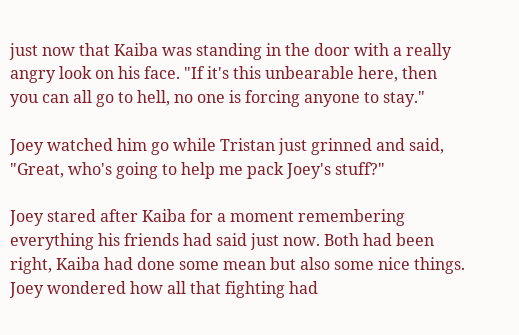just now that Kaiba was standing in the door with a really angry look on his face. "If it's this unbearable here, then you can all go to hell, no one is forcing anyone to stay."

Joey watched him go while Tristan just grinned and said, "Great, who's going to help me pack Joey's stuff?"

Joey stared after Kaiba for a moment remembering everything his friends had said just now. Both had been right, Kaiba had done some mean but also some nice things. Joey wondered how all that fighting had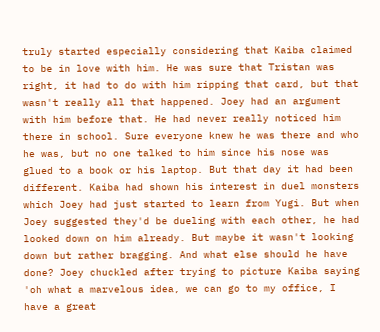truly started especially considering that Kaiba claimed to be in love with him. He was sure that Tristan was right, it had to do with him ripping that card, but that wasn't really all that happened. Joey had an argument with him before that. He had never really noticed him there in school. Sure everyone knew he was there and who he was, but no one talked to him since his nose was glued to a book or his laptop. But that day it had been different. Kaiba had shown his interest in duel monsters which Joey had just started to learn from Yugi. But when Joey suggested they'd be dueling with each other, he had looked down on him already. But maybe it wasn't looking down but rather bragging. And what else should he have done? Joey chuckled after trying to picture Kaiba saying 'oh what a marvelous idea, we can go to my office, I have a great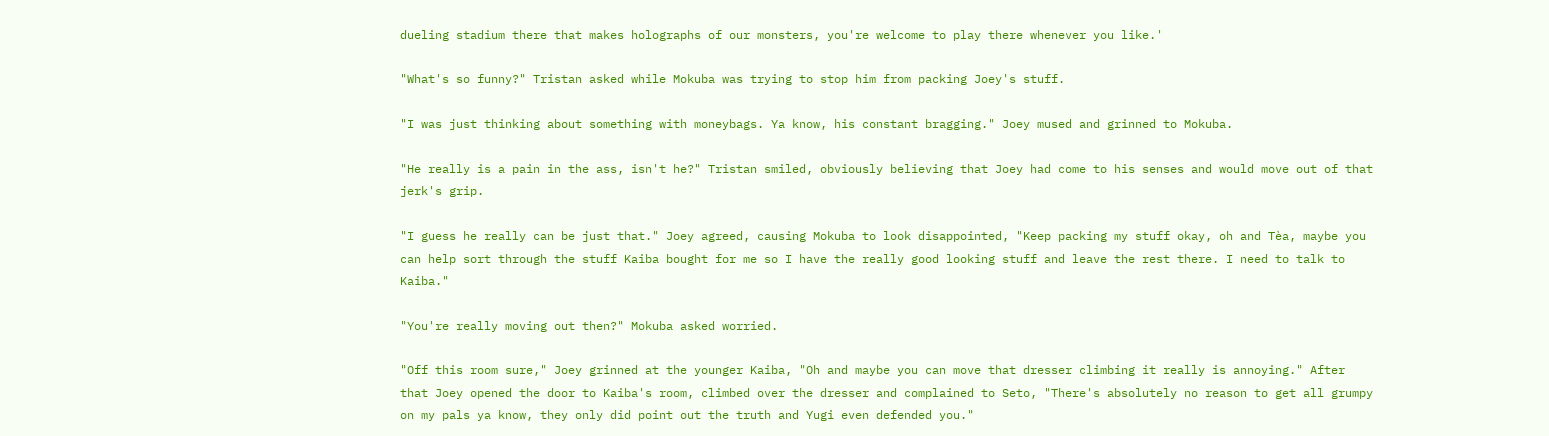dueling stadium there that makes holographs of our monsters, you're welcome to play there whenever you like.'

"What's so funny?" Tristan asked while Mokuba was trying to stop him from packing Joey's stuff.

"I was just thinking about something with moneybags. Ya know, his constant bragging." Joey mused and grinned to Mokuba.

"He really is a pain in the ass, isn't he?" Tristan smiled, obviously believing that Joey had come to his senses and would move out of that jerk's grip.

"I guess he really can be just that." Joey agreed, causing Mokuba to look disappointed, "Keep packing my stuff okay, oh and Tèa, maybe you can help sort through the stuff Kaiba bought for me so I have the really good looking stuff and leave the rest there. I need to talk to Kaiba."

"You're really moving out then?" Mokuba asked worried.

"Off this room sure," Joey grinned at the younger Kaiba, "Oh and maybe you can move that dresser climbing it really is annoying." After that Joey opened the door to Kaiba's room, climbed over the dresser and complained to Seto, "There's absolutely no reason to get all grumpy on my pals ya know, they only did point out the truth and Yugi even defended you."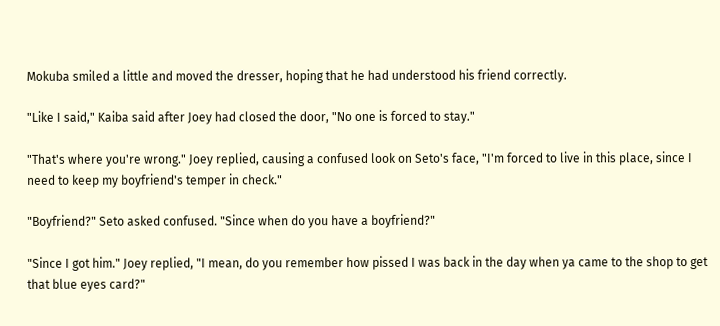Mokuba smiled a little and moved the dresser, hoping that he had understood his friend correctly.

"Like I said," Kaiba said after Joey had closed the door, "No one is forced to stay."

"That's where you're wrong." Joey replied, causing a confused look on Seto's face, "I'm forced to live in this place, since I need to keep my boyfriend's temper in check."

"Boyfriend?" Seto asked confused. "Since when do you have a boyfriend?"

"Since I got him." Joey replied, "I mean, do you remember how pissed I was back in the day when ya came to the shop to get that blue eyes card?"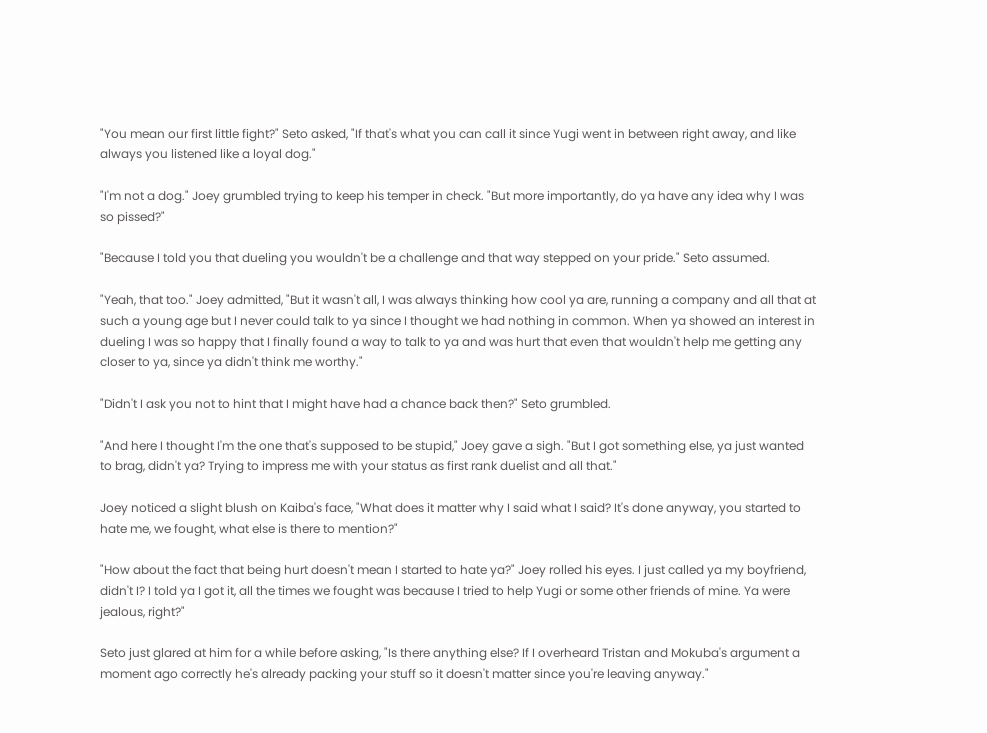"You mean our first little fight?" Seto asked, "If that's what you can call it since Yugi went in between right away, and like always you listened like a loyal dog."

"I'm not a dog." Joey grumbled trying to keep his temper in check. "But more importantly, do ya have any idea why I was so pissed?"

"Because I told you that dueling you wouldn't be a challenge and that way stepped on your pride." Seto assumed.

"Yeah, that too." Joey admitted, "But it wasn't all, I was always thinking how cool ya are, running a company and all that at such a young age but I never could talk to ya since I thought we had nothing in common. When ya showed an interest in dueling I was so happy that I finally found a way to talk to ya and was hurt that even that wouldn't help me getting any closer to ya, since ya didn't think me worthy."

"Didn't I ask you not to hint that I might have had a chance back then?" Seto grumbled.

"And here I thought I'm the one that's supposed to be stupid," Joey gave a sigh. "But I got something else, ya just wanted to brag, didn't ya? Trying to impress me with your status as first rank duelist and all that."

Joey noticed a slight blush on Kaiba's face, "What does it matter why I said what I said? It's done anyway, you started to hate me, we fought, what else is there to mention?"

"How about the fact that being hurt doesn't mean I started to hate ya?" Joey rolled his eyes. I just called ya my boyfriend, didn't I? I told ya I got it, all the times we fought was because I tried to help Yugi or some other friends of mine. Ya were jealous, right?"

Seto just glared at him for a while before asking, "Is there anything else? If I overheard Tristan and Mokuba's argument a moment ago correctly he's already packing your stuff so it doesn't matter since you're leaving anyway."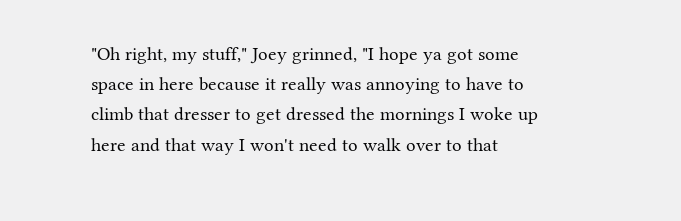"Oh right, my stuff," Joey grinned, "I hope ya got some space in here because it really was annoying to have to climb that dresser to get dressed the mornings I woke up here and that way I won't need to walk over to that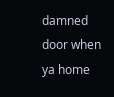damned door when ya home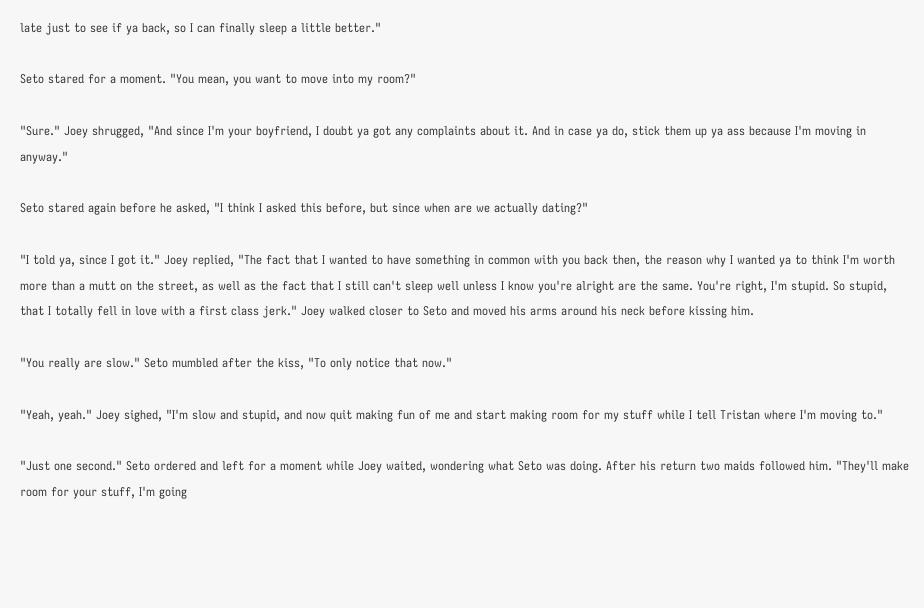late just to see if ya back, so I can finally sleep a little better."

Seto stared for a moment. "You mean, you want to move into my room?"

"Sure." Joey shrugged, "And since I'm your boyfriend, I doubt ya got any complaints about it. And in case ya do, stick them up ya ass because I'm moving in anyway."

Seto stared again before he asked, "I think I asked this before, but since when are we actually dating?"

"I told ya, since I got it." Joey replied, "The fact that I wanted to have something in common with you back then, the reason why I wanted ya to think I'm worth more than a mutt on the street, as well as the fact that I still can't sleep well unless I know you're alright are the same. You're right, I'm stupid. So stupid, that I totally fell in love with a first class jerk." Joey walked closer to Seto and moved his arms around his neck before kissing him.

"You really are slow." Seto mumbled after the kiss, "To only notice that now."

"Yeah, yeah." Joey sighed, "I'm slow and stupid, and now quit making fun of me and start making room for my stuff while I tell Tristan where I'm moving to."

"Just one second." Seto ordered and left for a moment while Joey waited, wondering what Seto was doing. After his return two maids followed him. "They'll make room for your stuff, I'm going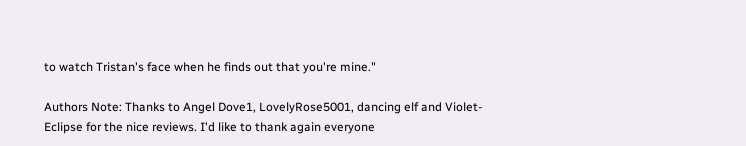to watch Tristan's face when he finds out that you're mine."

Authors Note: Thanks to Angel Dove1, LovelyRose5001, dancing elf and Violet-Eclipse for the nice reviews. I'd like to thank again everyone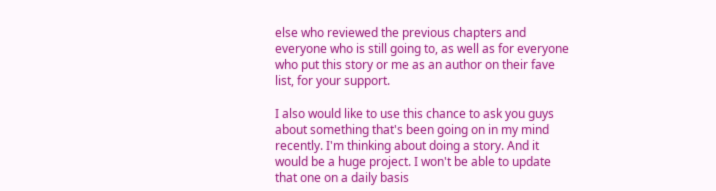else who reviewed the previous chapters and everyone who is still going to, as well as for everyone who put this story or me as an author on their fave list, for your support.

I also would like to use this chance to ask you guys about something that's been going on in my mind recently. I'm thinking about doing a story. And it would be a huge project. I won't be able to update that one on a daily basis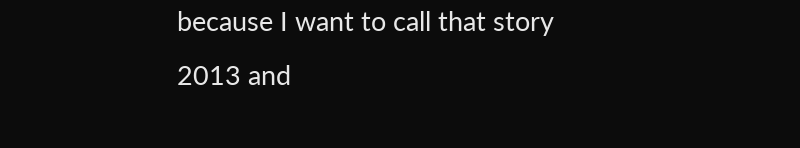because I want to call that story 2013 and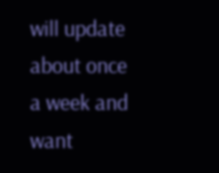will update about once a week and want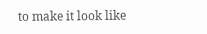to make it look like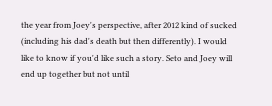the year from Joey's perspective, after 2012 kind of sucked (including his dad's death but then differently). I would like to know if you'd like such a story. Seto and Joey will end up together but not until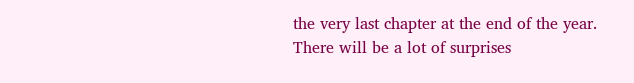the very last chapter at the end of the year. There will be a lot of surprises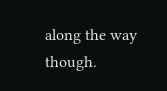along the way though.